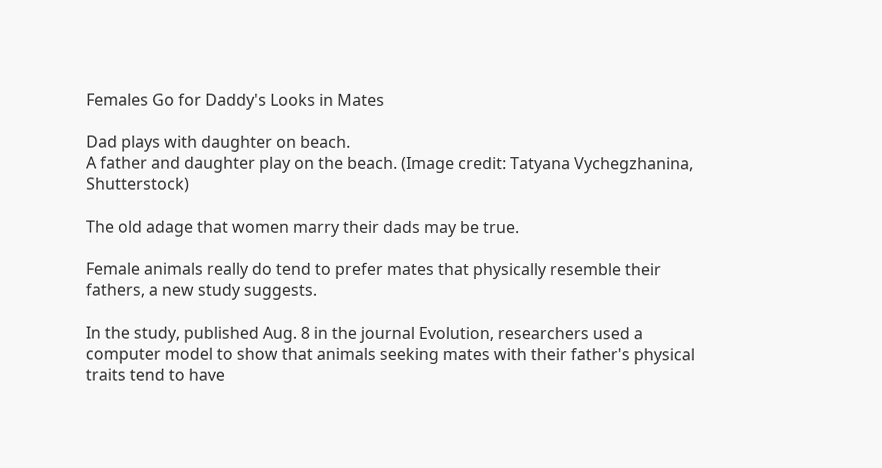Females Go for Daddy's Looks in Mates

Dad plays with daughter on beach.
A father and daughter play on the beach. (Image credit: Tatyana Vychegzhanina, Shutterstock)

The old adage that women marry their dads may be true.

Female animals really do tend to prefer mates that physically resemble their fathers, a new study suggests.

In the study, published Aug. 8 in the journal Evolution, researchers used a computer model to show that animals seeking mates with their father's physical traits tend to have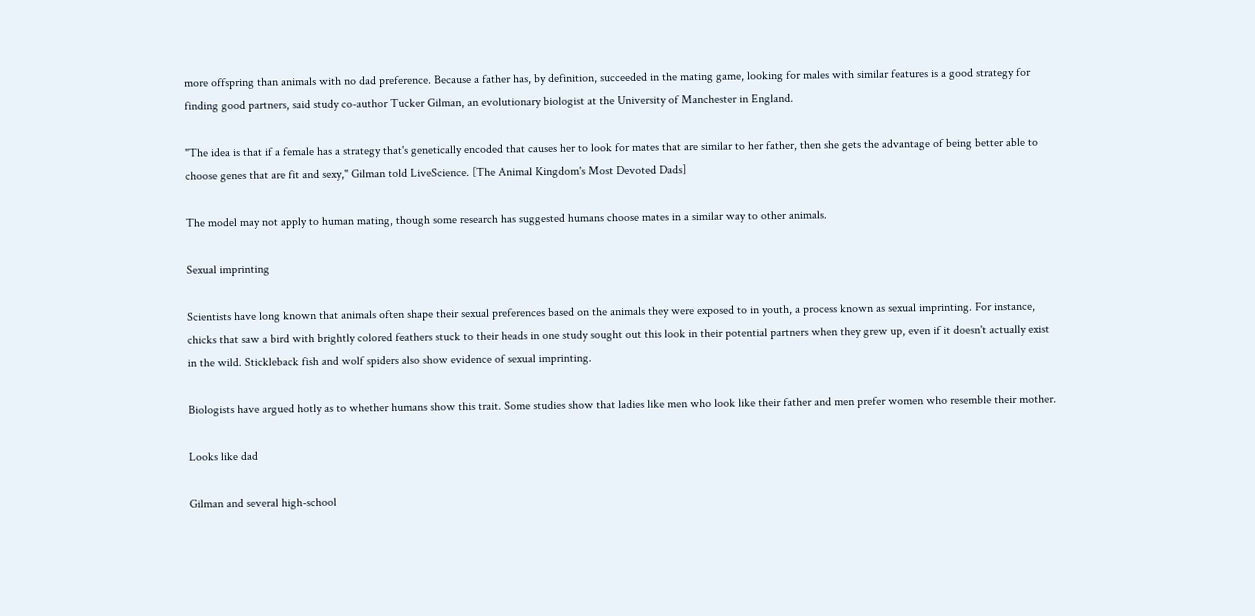more offspring than animals with no dad preference. Because a father has, by definition, succeeded in the mating game, looking for males with similar features is a good strategy for finding good partners, said study co-author Tucker Gilman, an evolutionary biologist at the University of Manchester in England.

"The idea is that if a female has a strategy that's genetically encoded that causes her to look for mates that are similar to her father, then she gets the advantage of being better able to choose genes that are fit and sexy," Gilman told LiveScience. [The Animal Kingdom's Most Devoted Dads]

The model may not apply to human mating, though some research has suggested humans choose mates in a similar way to other animals.

Sexual imprinting

Scientists have long known that animals often shape their sexual preferences based on the animals they were exposed to in youth, a process known as sexual imprinting. For instance, chicks that saw a bird with brightly colored feathers stuck to their heads in one study sought out this look in their potential partners when they grew up, even if it doesn't actually exist in the wild. Stickleback fish and wolf spiders also show evidence of sexual imprinting.

Biologists have argued hotly as to whether humans show this trait. Some studies show that ladies like men who look like their father and men prefer women who resemble their mother.

Looks like dad

Gilman and several high-school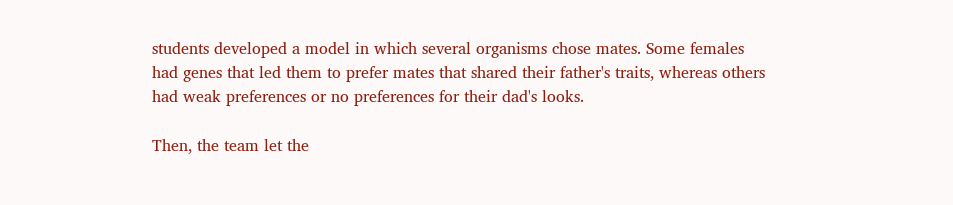students developed a model in which several organisms chose mates. Some females had genes that led them to prefer mates that shared their father's traits, whereas others had weak preferences or no preferences for their dad's looks.

Then, the team let the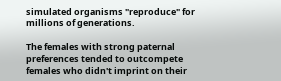simulated organisms "reproduce" for millions of generations.

The females with strong paternal preferences tended to outcompete females who didn't imprint on their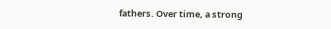fathers. Over time, a strong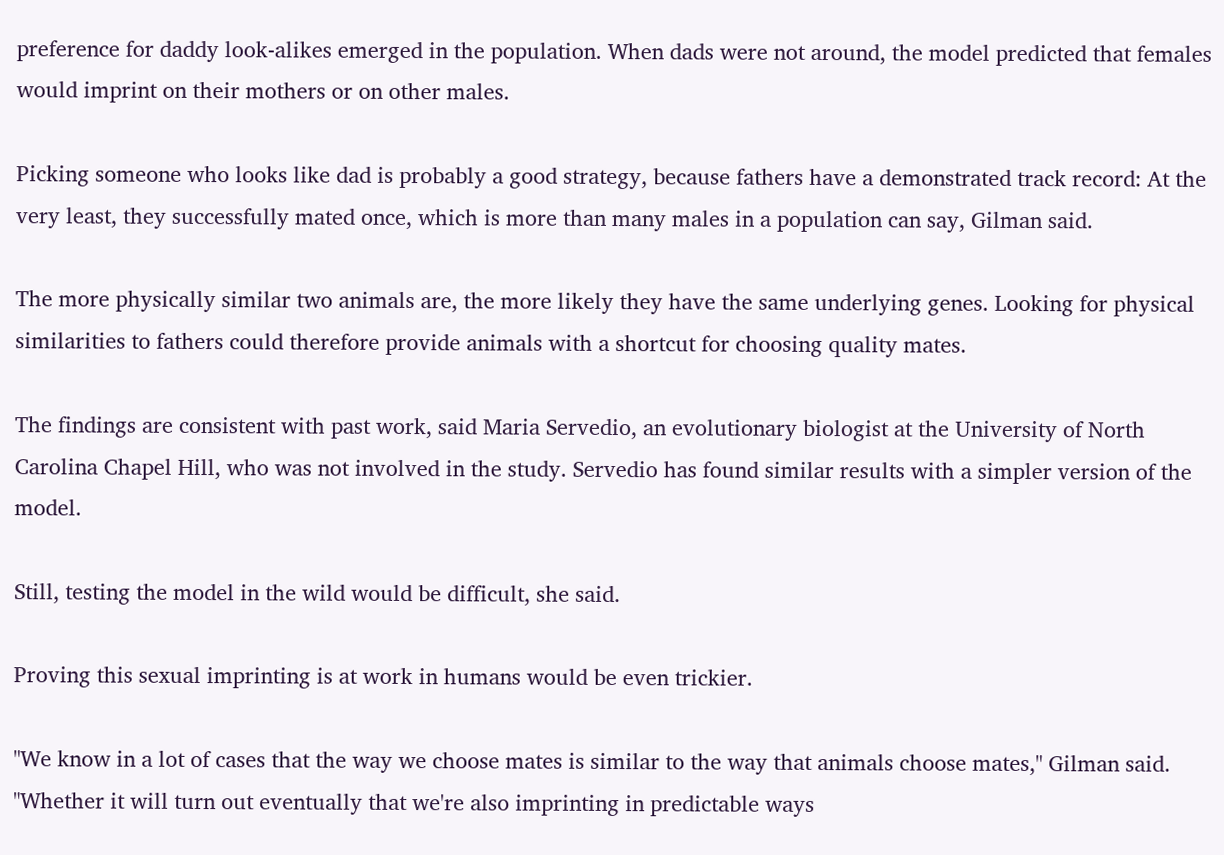preference for daddy look-alikes emerged in the population. When dads were not around, the model predicted that females would imprint on their mothers or on other males.

Picking someone who looks like dad is probably a good strategy, because fathers have a demonstrated track record: At the very least, they successfully mated once, which is more than many males in a population can say, Gilman said.

The more physically similar two animals are, the more likely they have the same underlying genes. Looking for physical similarities to fathers could therefore provide animals with a shortcut for choosing quality mates.

The findings are consistent with past work, said Maria Servedio, an evolutionary biologist at the University of North Carolina Chapel Hill, who was not involved in the study. Servedio has found similar results with a simpler version of the model.

Still, testing the model in the wild would be difficult, she said.

Proving this sexual imprinting is at work in humans would be even trickier.

"We know in a lot of cases that the way we choose mates is similar to the way that animals choose mates," Gilman said. "Whether it will turn out eventually that we're also imprinting in predictable ways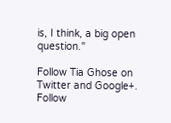is, I think, a big open question."

Follow Tia Ghose on Twitter and Google+. Follow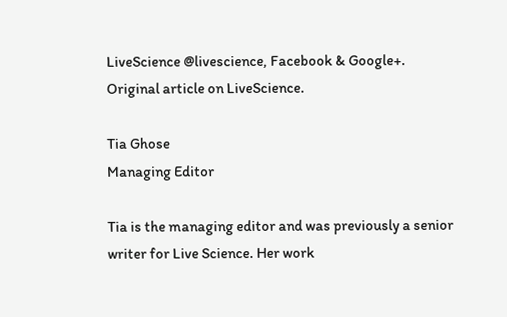LiveScience @livescience, Facebook & Google+. Original article on LiveScience.

Tia Ghose
Managing Editor

Tia is the managing editor and was previously a senior writer for Live Science. Her work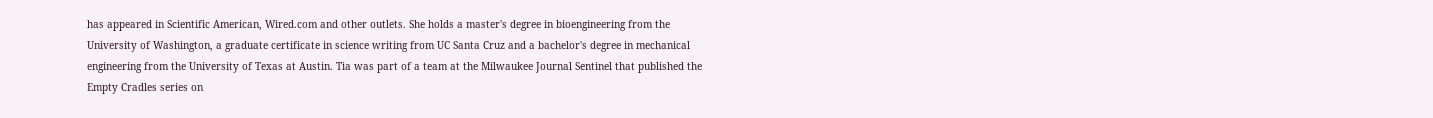has appeared in Scientific American, Wired.com and other outlets. She holds a master's degree in bioengineering from the University of Washington, a graduate certificate in science writing from UC Santa Cruz and a bachelor's degree in mechanical engineering from the University of Texas at Austin. Tia was part of a team at the Milwaukee Journal Sentinel that published the Empty Cradles series on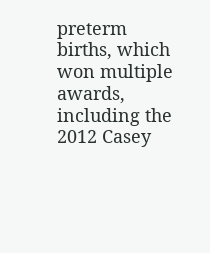preterm births, which won multiple awards, including the 2012 Casey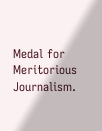Medal for Meritorious Journalism.